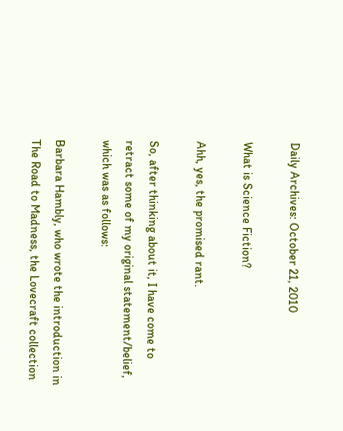Daily Archives: October 21, 2010

What is Science Fiction?

Ahh, yes, the promised rant.

So, after thinking about it, I have come to retract some of my original statement/belief, which was as follows:

Barbara Hambly, who wrote the introduction in The Road to Madness, the Lovecraft collection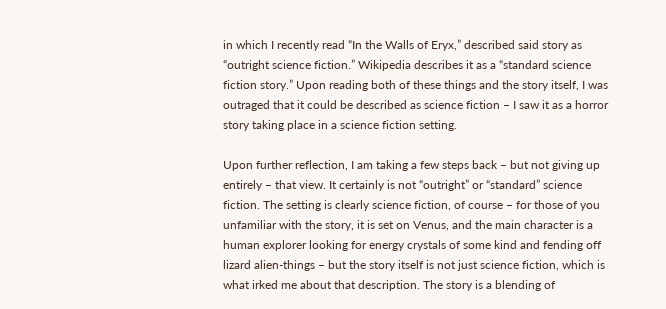in which I recently read “In the Walls of Eryx,” described said story as “outright science fiction.” Wikipedia describes it as a “standard science fiction story.” Upon reading both of these things and the story itself, I was outraged that it could be described as science fiction – I saw it as a horror story taking place in a science fiction setting.

Upon further reflection, I am taking a few steps back – but not giving up entirely – that view. It certainly is not “outright” or “standard” science fiction. The setting is clearly science fiction, of course – for those of you unfamiliar with the story, it is set on Venus, and the main character is a human explorer looking for energy crystals of some kind and fending off lizard alien-things – but the story itself is not just science fiction, which is what irked me about that description. The story is a blending of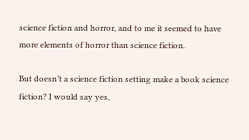science fiction and horror, and to me it seemed to have more elements of horror than science fiction.

But doesn’t a science fiction setting make a book science fiction? I would say yes,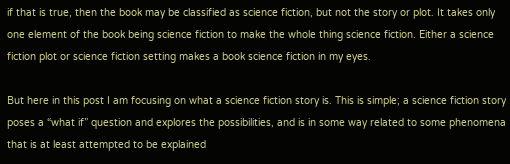if that is true, then the book may be classified as science fiction, but not the story or plot. It takes only one element of the book being science fiction to make the whole thing science fiction. Either a science fiction plot or science fiction setting makes a book science fiction in my eyes.

But here in this post I am focusing on what a science fiction story is. This is simple; a science fiction story poses a “what if” question and explores the possibilities, and is in some way related to some phenomena that is at least attempted to be explained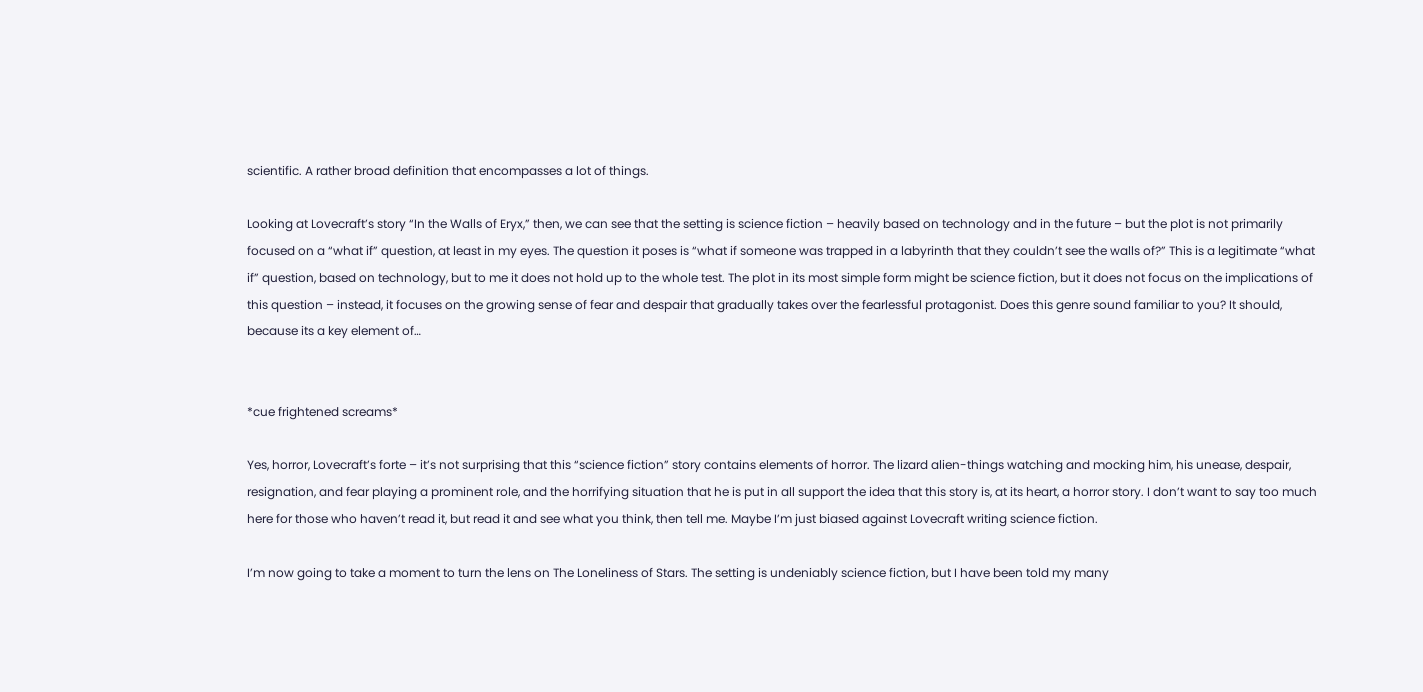scientific. A rather broad definition that encompasses a lot of things.

Looking at Lovecraft’s story “In the Walls of Eryx,” then, we can see that the setting is science fiction – heavily based on technology and in the future – but the plot is not primarily focused on a “what if” question, at least in my eyes. The question it poses is “what if someone was trapped in a labyrinth that they couldn’t see the walls of?” This is a legitimate “what if” question, based on technology, but to me it does not hold up to the whole test. The plot in its most simple form might be science fiction, but it does not focus on the implications of this question – instead, it focuses on the growing sense of fear and despair that gradually takes over the fearlessful protagonist. Does this genre sound familiar to you? It should, because its a key element of…


*cue frightened screams*

Yes, horror, Lovecraft’s forte – it’s not surprising that this “science fiction” story contains elements of horror. The lizard alien-things watching and mocking him, his unease, despair, resignation, and fear playing a prominent role, and the horrifying situation that he is put in all support the idea that this story is, at its heart, a horror story. I don’t want to say too much here for those who haven’t read it, but read it and see what you think, then tell me. Maybe I’m just biased against Lovecraft writing science fiction.

I’m now going to take a moment to turn the lens on The Loneliness of Stars. The setting is undeniably science fiction, but I have been told my many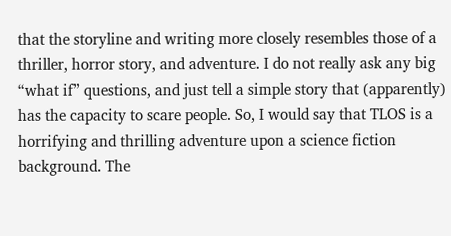that the storyline and writing more closely resembles those of a thriller, horror story, and adventure. I do not really ask any big “what if” questions, and just tell a simple story that (apparently) has the capacity to scare people. So, I would say that TLOS is a horrifying and thrilling adventure upon a science fiction background. The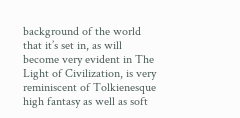background of the world that it’s set in, as will become very evident in The Light of Civilization, is very reminiscent of Tolkienesque high fantasy as well as soft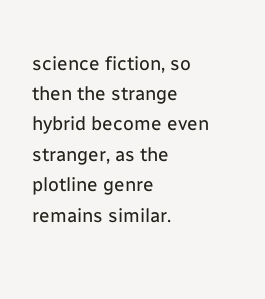science fiction, so then the strange hybrid become even stranger, as the plotline genre remains similar.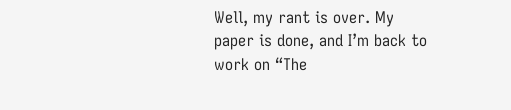Well, my rant is over. My paper is done, and I’m back to work on “The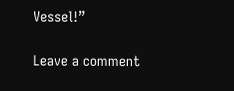Vessel!”

Leave a comment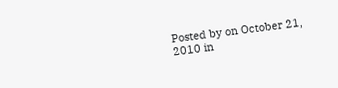Posted by on October 21, 2010 in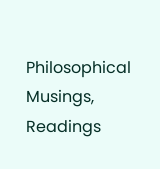Philosophical Musings, Readings